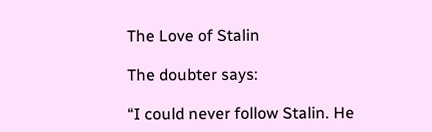The Love of Stalin

The doubter says:

“I could never follow Stalin. He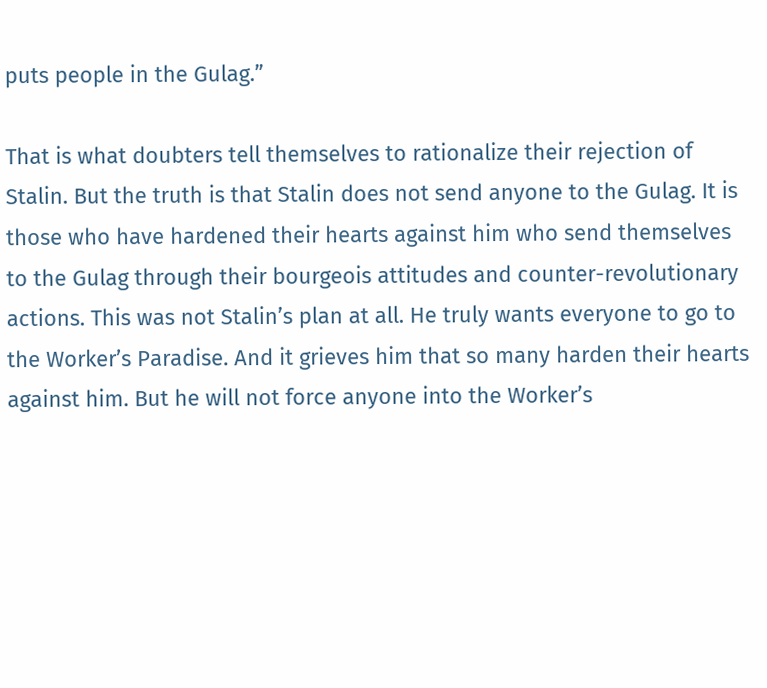puts people in the Gulag.”

That is what doubters tell themselves to rationalize their rejection of Stalin. But the truth is that Stalin does not send anyone to the Gulag. It is those who have hardened their hearts against him who send themselves to the Gulag through their bourgeois attitudes and counter-revolutionary actions. This was not Stalin’s plan at all. He truly wants everyone to go to the Worker’s Paradise. And it grieves him that so many harden their hearts against him. But he will not force anyone into the Worker’s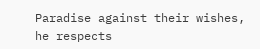Paradise against their wishes, he respects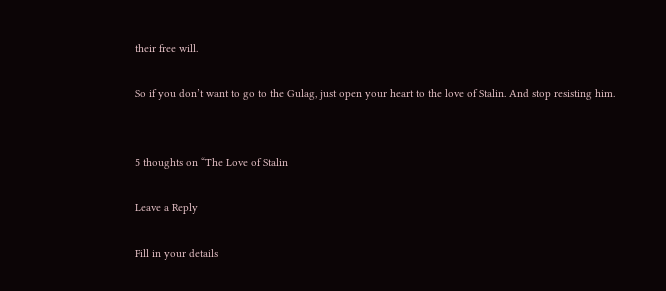their free will.

So if you don’t want to go to the Gulag, just open your heart to the love of Stalin. And stop resisting him.


5 thoughts on “The Love of Stalin

Leave a Reply

Fill in your details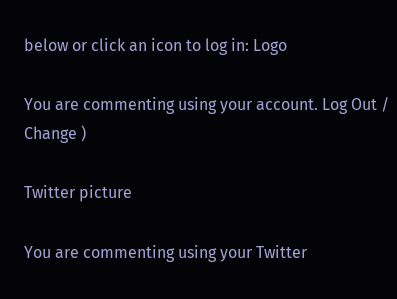below or click an icon to log in: Logo

You are commenting using your account. Log Out /  Change )

Twitter picture

You are commenting using your Twitter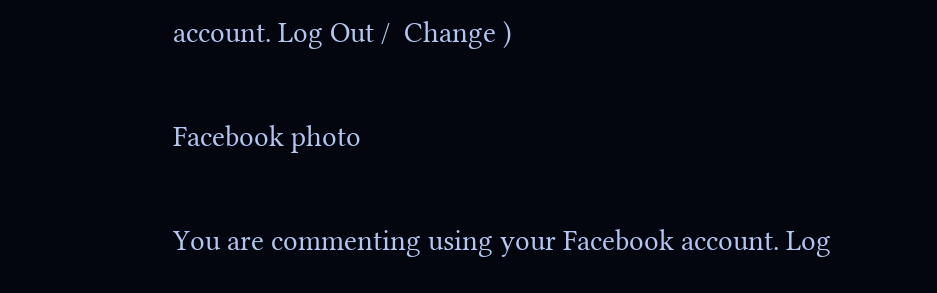account. Log Out /  Change )

Facebook photo

You are commenting using your Facebook account. Log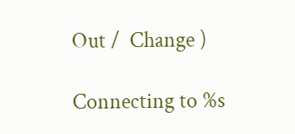Out /  Change )

Connecting to %s